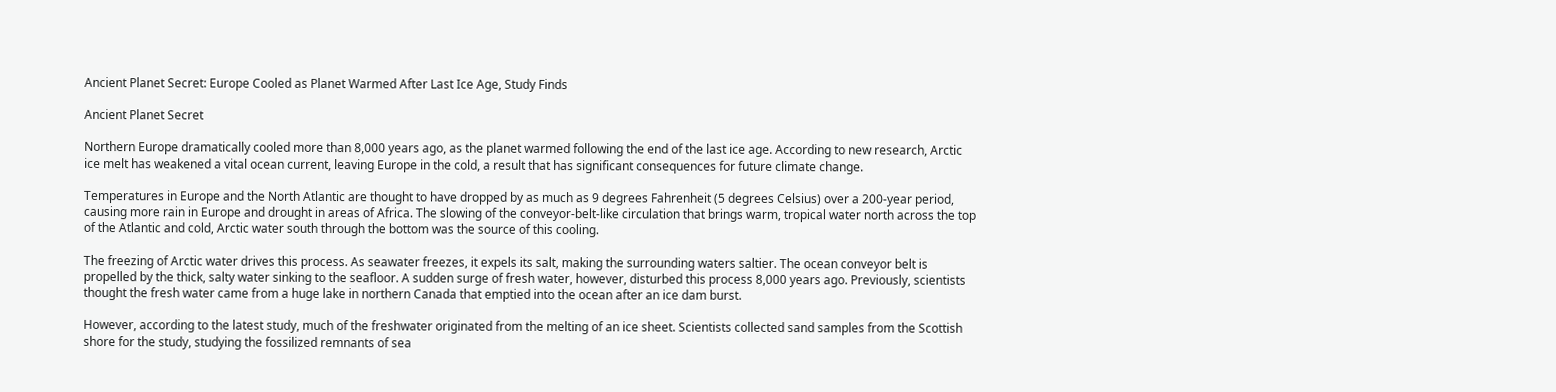Ancient Planet Secret: Europe Cooled as Planet Warmed After Last Ice Age, Study Finds

Ancient Planet Secret

Northern Europe dramatically cooled more than 8,000 years ago, as the planet warmed following the end of the last ice age. According to new research, Arctic ice melt has weakened a vital ocean current, leaving Europe in the cold, a result that has significant consequences for future climate change.

Temperatures in Europe and the North Atlantic are thought to have dropped by as much as 9 degrees Fahrenheit (5 degrees Celsius) over a 200-year period, causing more rain in Europe and drought in areas of Africa. The slowing of the conveyor-belt-like circulation that brings warm, tropical water north across the top of the Atlantic and cold, Arctic water south through the bottom was the source of this cooling.

The freezing of Arctic water drives this process. As seawater freezes, it expels its salt, making the surrounding waters saltier. The ocean conveyor belt is propelled by the thick, salty water sinking to the seafloor. A sudden surge of fresh water, however, disturbed this process 8,000 years ago. Previously, scientists thought the fresh water came from a huge lake in northern Canada that emptied into the ocean after an ice dam burst.

However, according to the latest study, much of the freshwater originated from the melting of an ice sheet. Scientists collected sand samples from the Scottish shore for the study, studying the fossilized remnants of sea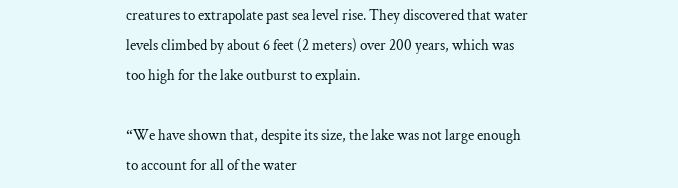creatures to extrapolate past sea level rise. They discovered that water levels climbed by about 6 feet (2 meters) over 200 years, which was too high for the lake outburst to explain.

“We have shown that, despite its size, the lake was not large enough to account for all of the water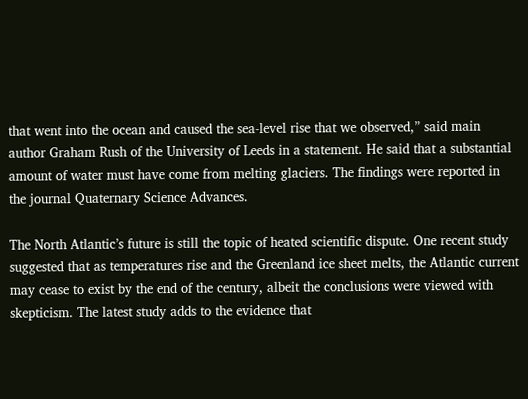that went into the ocean and caused the sea-level rise that we observed,” said main author Graham Rush of the University of Leeds in a statement. He said that a substantial amount of water must have come from melting glaciers. The findings were reported in the journal Quaternary Science Advances.

The North Atlantic’s future is still the topic of heated scientific dispute. One recent study suggested that as temperatures rise and the Greenland ice sheet melts, the Atlantic current may cease to exist by the end of the century, albeit the conclusions were viewed with skepticism. The latest study adds to the evidence that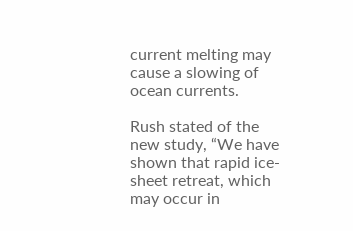current melting may cause a slowing of ocean currents.

Rush stated of the new study, “We have shown that rapid ice-sheet retreat, which may occur in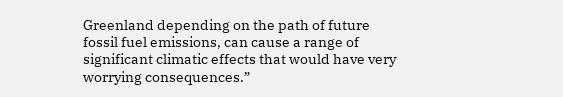Greenland depending on the path of future fossil fuel emissions, can cause a range of significant climatic effects that would have very worrying consequences.”